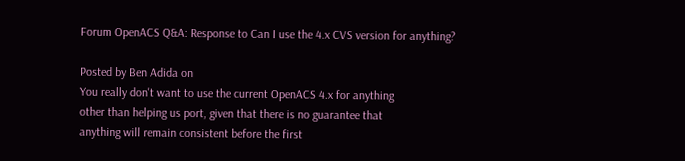Forum OpenACS Q&A: Response to Can I use the 4.x CVS version for anything?

Posted by Ben Adida on
You really don't want to use the current OpenACS 4.x for anything
other than helping us port, given that there is no guarantee that
anything will remain consistent before the first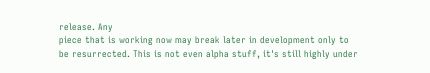release. Any
piece that is working now may break later in development only to
be resurrected. This is not even alpha stuff, it's still highly under